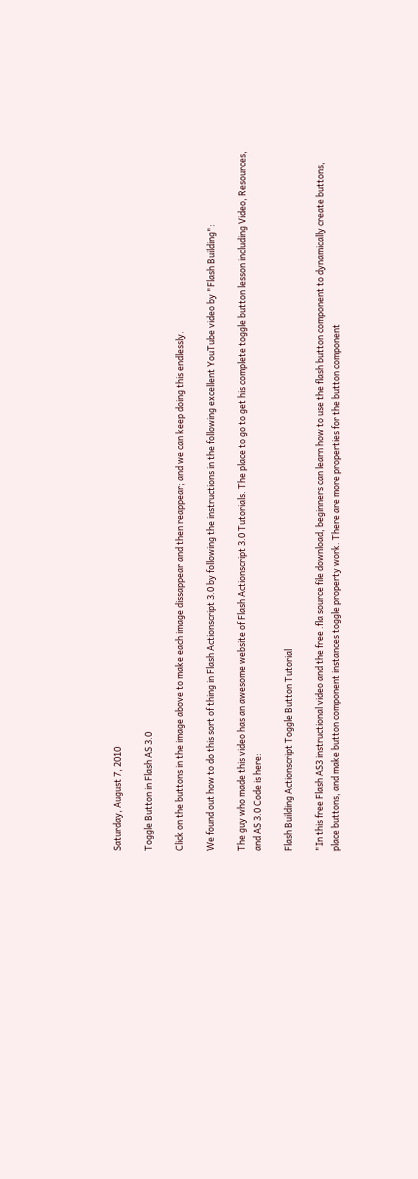Saturday, August 7, 2010

Toggle Button in Flash AS 3.0

Click on the buttons in the image above to make each image dissappear and then reappear; and we can keep doing this endlessly.

We found out how to do this sort of thing in Flash Actionscript 3.0 by following the instructions in the following excellent YouTube video by "Flash Building":

The guy who made this video has an awesome website of Flash Actionscript 3.0 Tutorials. The place to go to get his complete toggle button lesson including Video, Resources, and AS 3.0 Code is here:

Flash Building Actionscript Toggle Button Tutorial

"In this free Flash AS3 instructional video and the free .fla source file download, beginners can learn how to use the flash button component to dynamically create buttons, place buttons, and make button component instances toggle property work. There are more properties for the button component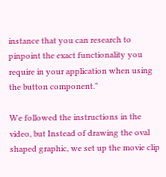instance that you can research to pinpoint the exact functionality you require in your application when using the button component."

We followed the instructions in the video, but Instead of drawing the oval shaped graphic, we set up the movie clip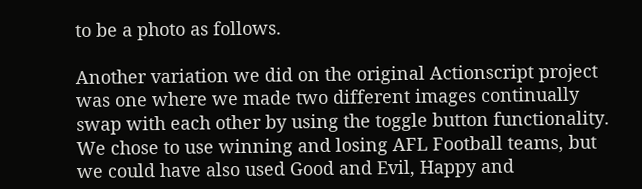to be a photo as follows.

Another variation we did on the original Actionscript project was one where we made two different images continually swap with each other by using the toggle button functionality. We chose to use winning and losing AFL Football teams, but we could have also used Good and Evil, Happy and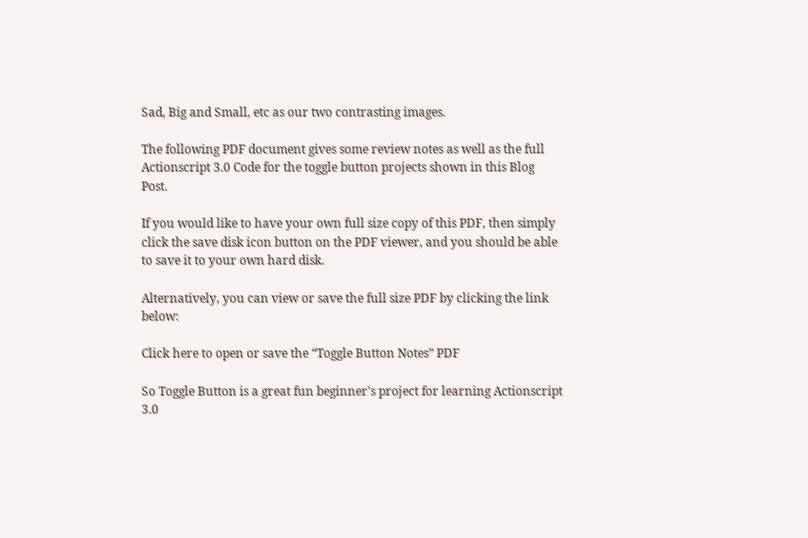Sad, Big and Small, etc as our two contrasting images.

The following PDF document gives some review notes as well as the full Actionscript 3.0 Code for the toggle button projects shown in this Blog Post.

If you would like to have your own full size copy of this PDF, then simply click the save disk icon button on the PDF viewer, and you should be able to save it to your own hard disk.

Alternatively, you can view or save the full size PDF by clicking the link below:

Click here to open or save the “Toggle Button Notes” PDF

So Toggle Button is a great fun beginner's project for learning Actionscript 3.0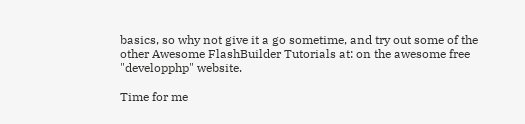basics, so why not give it a go sometime, and try out some of the other Awesome FlashBuilder Tutorials at: on the awesome free "developphp" website.

Time for me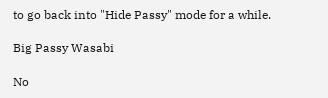to go back into "Hide Passy" mode for a while.

Big Passy Wasabi

No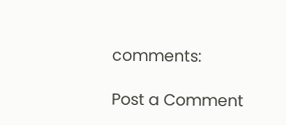comments:

Post a Comment